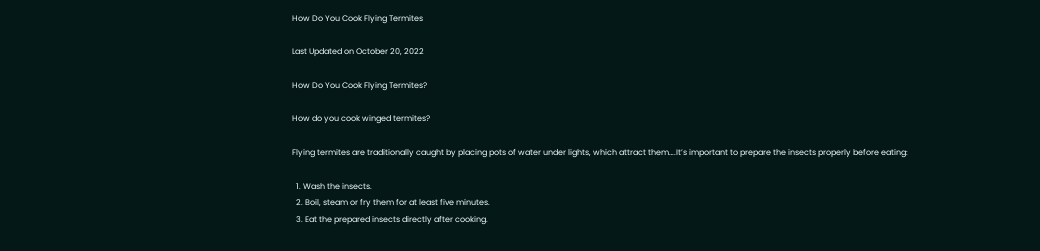How Do You Cook Flying Termites

Last Updated on October 20, 2022

How Do You Cook Flying Termites?

How do you cook winged termites?

Flying termites are traditionally caught by placing pots of water under lights, which attract them….It’s important to prepare the insects properly before eating:

  1. Wash the insects.
  2. Boil, steam or fry them for at least five minutes.
  3. Eat the prepared insects directly after cooking.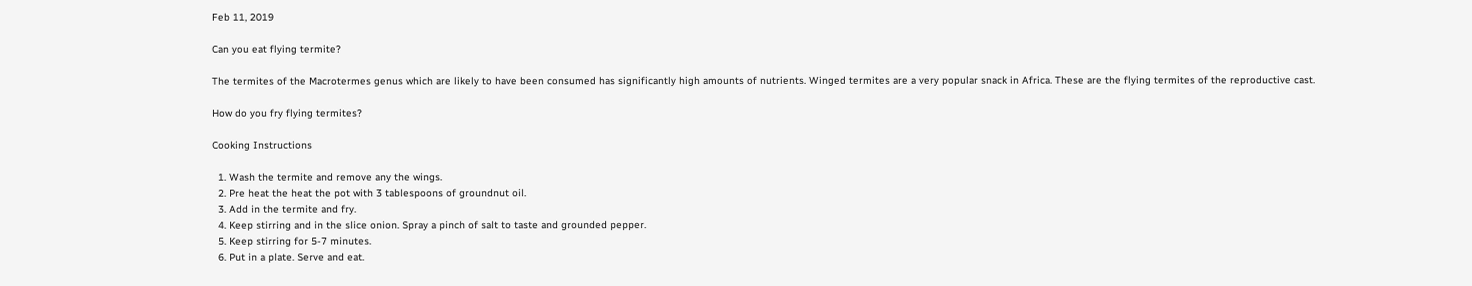Feb 11, 2019

Can you eat flying termite?

The termites of the Macrotermes genus which are likely to have been consumed has significantly high amounts of nutrients. Winged termites are a very popular snack in Africa. These are the flying termites of the reproductive cast.

How do you fry flying termites?

Cooking Instructions

  1. Wash the termite and remove any the wings.
  2. Pre heat the heat the pot with 3 tablespoons of groundnut oil.
  3. Add in the termite and fry.
  4. Keep stirring and in the slice onion. Spray a pinch of salt to taste and grounded pepper.
  5. Keep stirring for 5-7 minutes.
  6. Put in a plate. Serve and eat.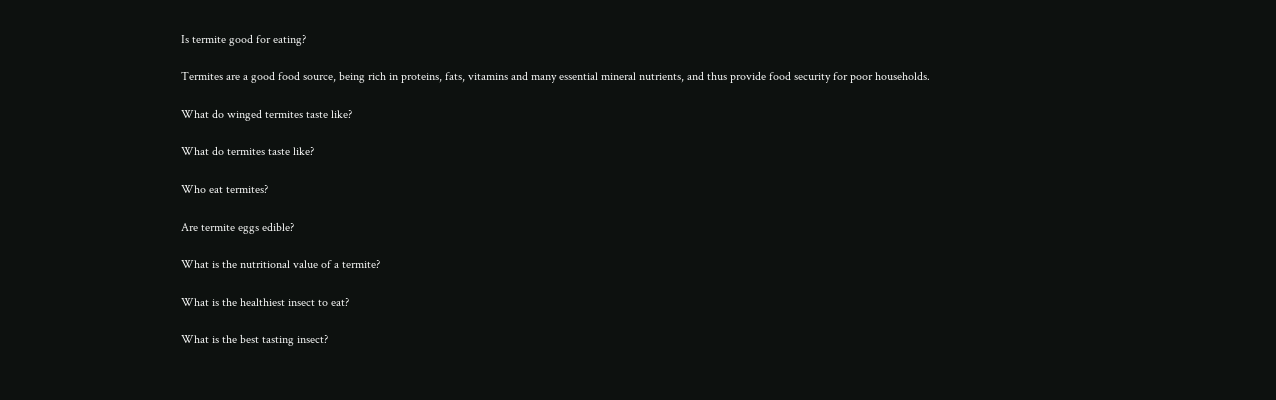Is termite good for eating?

Termites are a good food source, being rich in proteins, fats, vitamins and many essential mineral nutrients, and thus provide food security for poor households.

What do winged termites taste like?

What do termites taste like?

Who eat termites?

Are termite eggs edible?

What is the nutritional value of a termite?

What is the healthiest insect to eat?

What is the best tasting insect?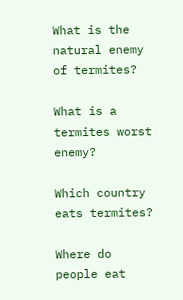What is the natural enemy of termites?

What is a termites worst enemy?

Which country eats termites?

Where do people eat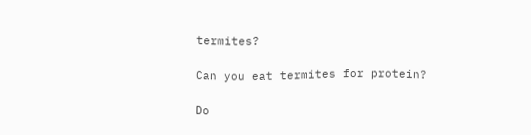termites?

Can you eat termites for protein?

Do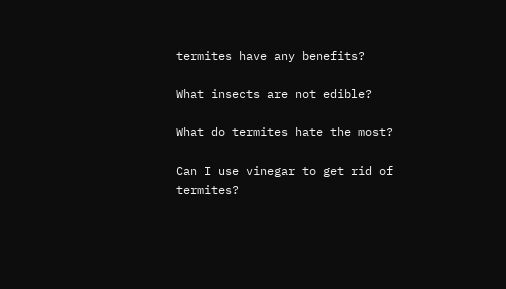termites have any benefits?

What insects are not edible?

What do termites hate the most?

Can I use vinegar to get rid of termites?